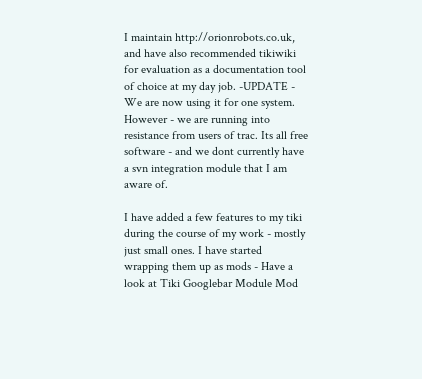I maintain http://orionrobots.co.uk, and have also recommended tikiwiki for evaluation as a documentation tool of choice at my day job. -UPDATE - We are now using it for one system. However - we are running into resistance from users of trac. Its all free software - and we dont currently have a svn integration module that I am aware of.

I have added a few features to my tiki during the course of my work - mostly just small ones. I have started wrapping them up as mods - Have a look at Tiki Googlebar Module Mod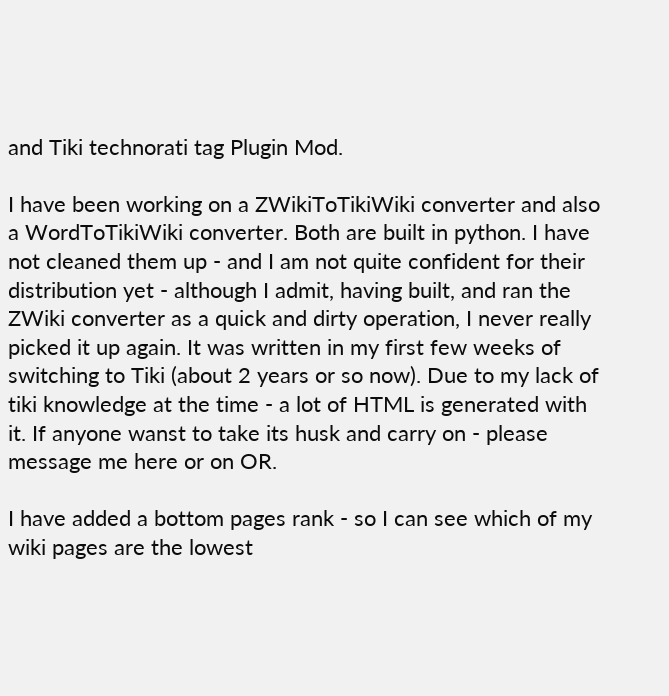and Tiki technorati tag Plugin Mod.

I have been working on a ZWikiToTikiWiki converter and also a WordToTikiWiki converter. Both are built in python. I have not cleaned them up - and I am not quite confident for their distribution yet - although I admit, having built, and ran the ZWiki converter as a quick and dirty operation, I never really picked it up again. It was written in my first few weeks of switching to Tiki (about 2 years or so now). Due to my lack of tiki knowledge at the time - a lot of HTML is generated with it. If anyone wanst to take its husk and carry on - please message me here or on OR.

I have added a bottom pages rank - so I can see which of my wiki pages are the lowest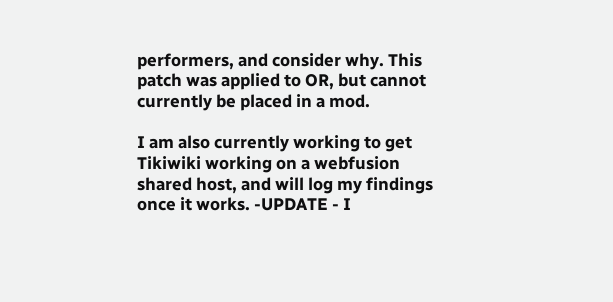performers, and consider why. This patch was applied to OR, but cannot currently be placed in a mod.

I am also currently working to get Tikiwiki working on a webfusion shared host, and will log my findings once it works. -UPDATE - I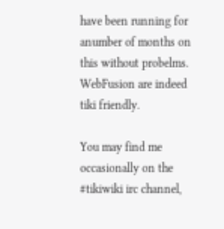have been running for anumber of months on this without probelms. WebFusion are indeed tiki friendly.

You may find me occasionally on the #tikiwiki irc channel,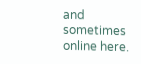and sometimes online here.